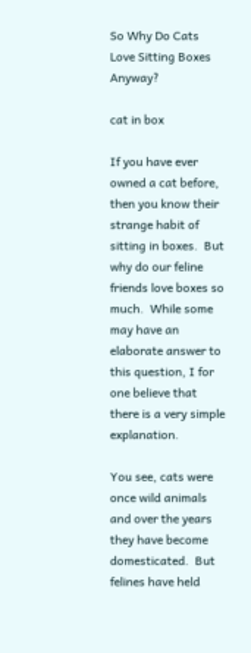So Why Do Cats Love Sitting Boxes Anyway?

cat in box

If you have ever owned a cat before, then you know their strange habit of sitting in boxes.  But why do our feline friends love boxes so much.  While some may have an elaborate answer to this question, I for one believe that there is a very simple explanation.

You see, cats were once wild animals and over the years they have become domesticated.  But felines have held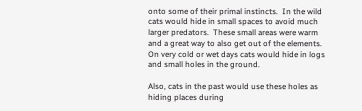onto some of their primal instincts.  In the wild cats would hide in small spaces to avoid much larger predators.  These small areas were warm and a great way to also get out of the elements.  On very cold or wet days cats would hide in logs and small holes in the ground.

Also, cats in the past would use these holes as hiding places during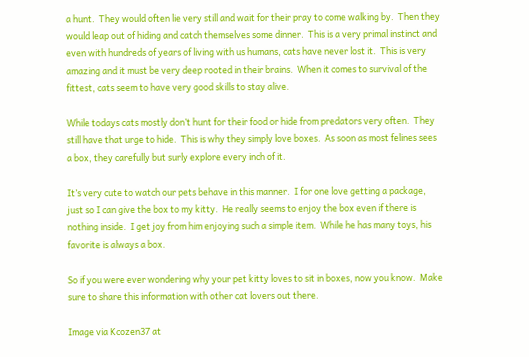a hunt.  They would often lie very still and wait for their pray to come walking by.  Then they would leap out of hiding and catch themselves some dinner.  This is a very primal instinct and even with hundreds of years of living with us humans, cats have never lost it.  This is very amazing and it must be very deep rooted in their brains.  When it comes to survival of the fittest, cats seem to have very good skills to stay alive.

While todays cats mostly don’t hunt for their food or hide from predators very often.  They still have that urge to hide.  This is why they simply love boxes.  As soon as most felines sees a box, they carefully but surly explore every inch of it.

It’s very cute to watch our pets behave in this manner.  I for one love getting a package, just so I can give the box to my kitty.  He really seems to enjoy the box even if there is nothing inside.  I get joy from him enjoying such a simple item.  While he has many toys, his favorite is always a box.

So if you were ever wondering why your pet kitty loves to sit in boxes, now you know.  Make sure to share this information with other cat lovers out there.

Image via Kcozen37 at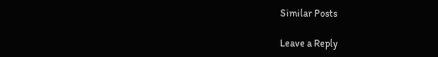Similar Posts

Leave a Reply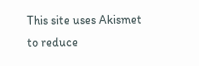This site uses Akismet to reduce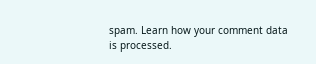spam. Learn how your comment data is processed.